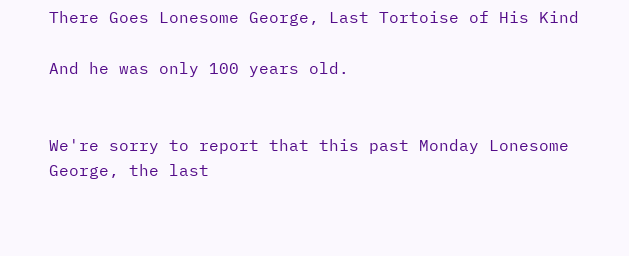There Goes Lonesome George, Last Tortoise of His Kind

And he was only 100 years old.


We're sorry to report that this past Monday Lonesome George, the last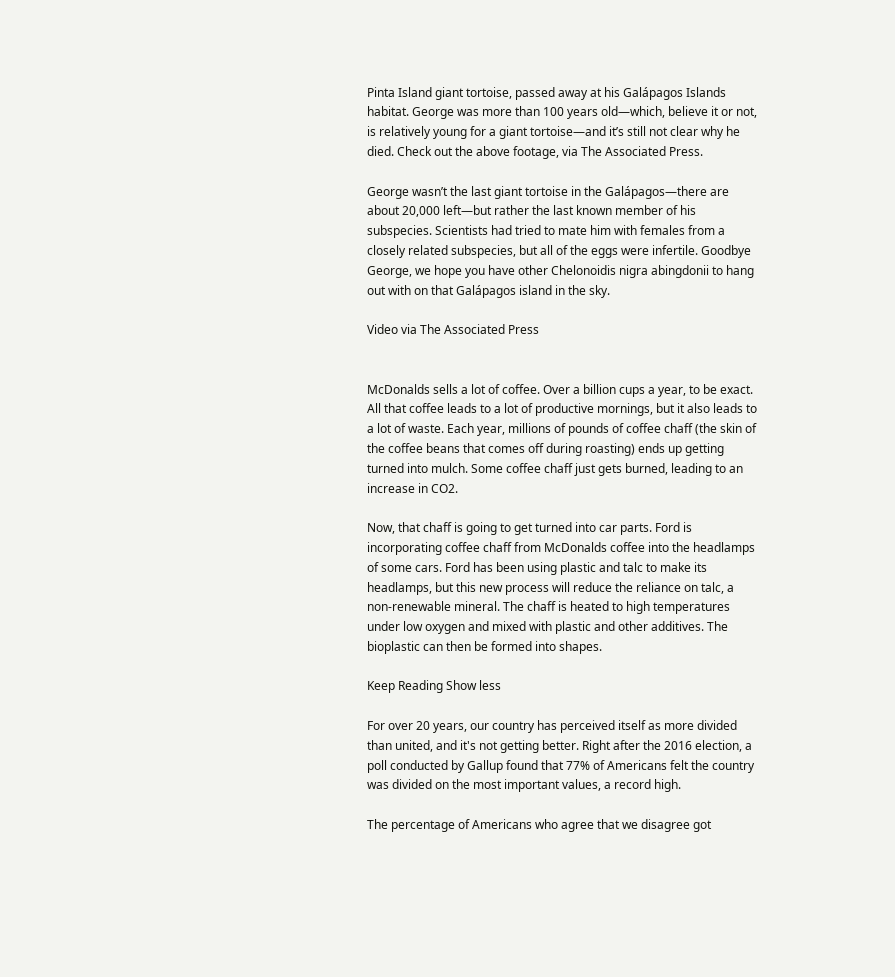Pinta Island giant tortoise, passed away at his Galápagos Islands habitat. George was more than 100 years old—which, believe it or not, is relatively young for a giant tortoise—and it’s still not clear why he died. Check out the above footage, via The Associated Press.

George wasn’t the last giant tortoise in the Galápagos—there are about 20,000 left—but rather the last known member of his subspecies. Scientists had tried to mate him with females from a closely related subspecies, but all of the eggs were infertile. Goodbye George, we hope you have other Chelonoidis nigra abingdonii to hang out with on that Galápagos island in the sky.

Video via The Associated Press


McDonalds sells a lot of coffee. Over a billion cups a year, to be exact. All that coffee leads to a lot of productive mornings, but it also leads to a lot of waste. Each year, millions of pounds of coffee chaff (the skin of the coffee beans that comes off during roasting) ends up getting turned into mulch. Some coffee chaff just gets burned, leading to an increase in CO2.

Now, that chaff is going to get turned into car parts. Ford is incorporating coffee chaff from McDonalds coffee into the headlamps of some cars. Ford has been using plastic and talc to make its headlamps, but this new process will reduce the reliance on talc, a non-renewable mineral. The chaff is heated to high temperatures under low oxygen and mixed with plastic and other additives. The bioplastic can then be formed into shapes.

Keep Reading Show less

For over 20 years, our country has perceived itself as more divided than united, and it's not getting better. Right after the 2016 election, a poll conducted by Gallup found that 77% of Americans felt the country was divided on the most important values, a record high.

The percentage of Americans who agree that we disagree got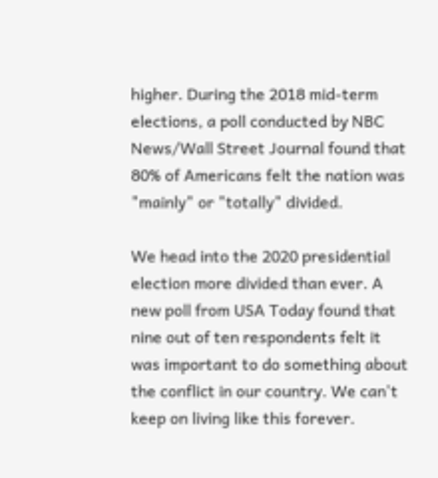higher. During the 2018 mid-term elections, a poll conducted by NBC News/Wall Street Journal found that 80% of Americans felt the nation was "mainly" or "totally" divided.

We head into the 2020 presidential election more divided than ever. A new poll from USA Today found that nine out of ten respondents felt it was important to do something about the conflict in our country. We can't keep on living like this forever.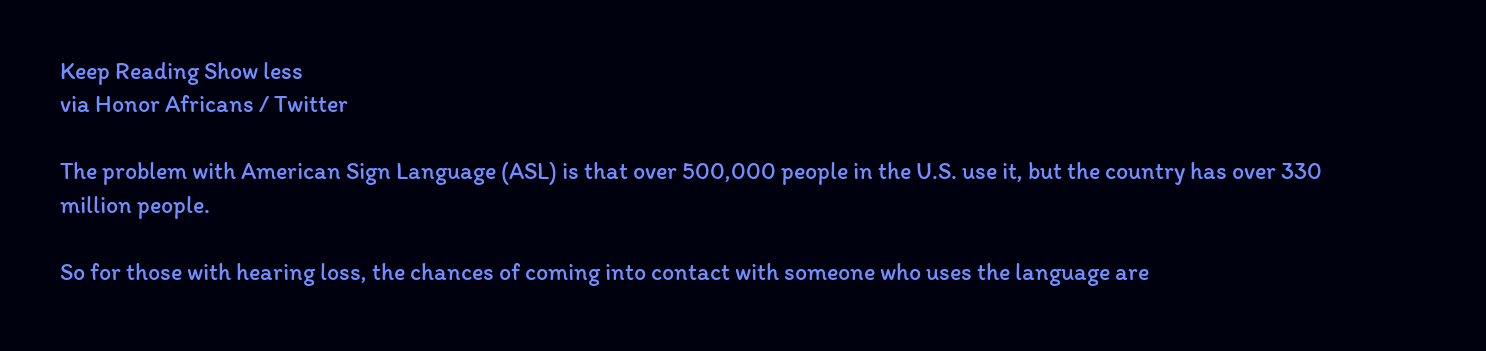Keep Reading Show less
via Honor Africans / Twitter

The problem with American Sign Language (ASL) is that over 500,000 people in the U.S. use it, but the country has over 330 million people.

So for those with hearing loss, the chances of coming into contact with someone who uses the language are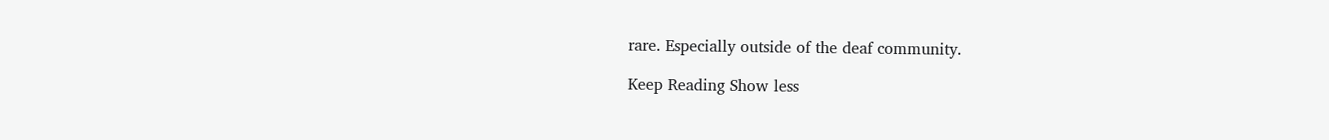rare. Especially outside of the deaf community.

Keep Reading Show less